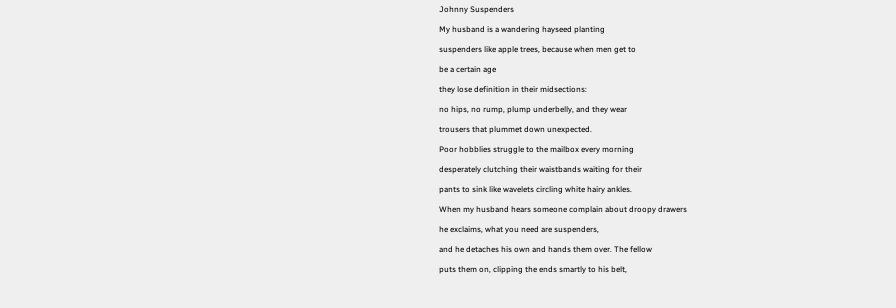Johnny Suspenders

My husband is a wandering hayseed planting

suspenders like apple trees, because when men get to

be a certain age

they lose definition in their midsections:

no hips, no rump, plump underbelly, and they wear

trousers that plummet down unexpected.

Poor hobblies struggle to the mailbox every morning

desperately clutching their waistbands waiting for their

pants to sink like wavelets circling white hairy ankles.

When my husband hears someone complain about droopy drawers

he exclaims, what you need are suspenders,

and he detaches his own and hands them over. The fellow

puts them on, clipping the ends smartly to his belt,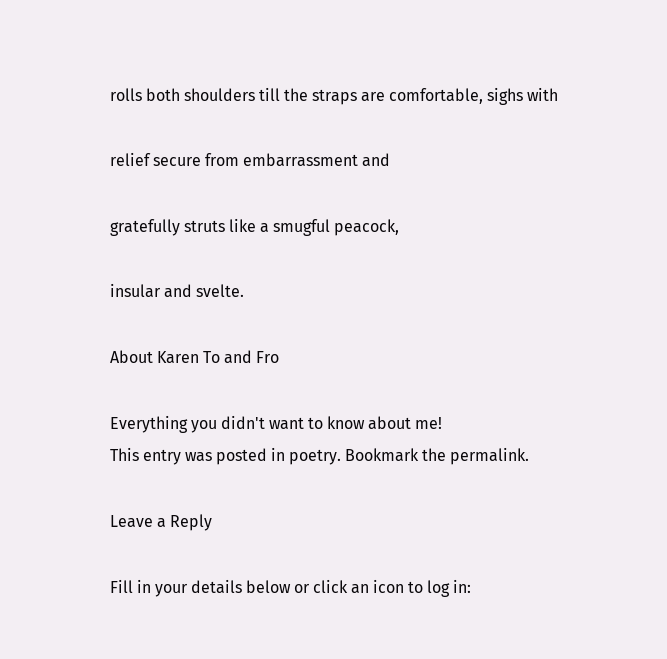rolls both shoulders till the straps are comfortable, sighs with

relief secure from embarrassment and

gratefully struts like a smugful peacock,

insular and svelte.

About Karen To and Fro

Everything you didn't want to know about me!
This entry was posted in poetry. Bookmark the permalink.

Leave a Reply

Fill in your details below or click an icon to log in: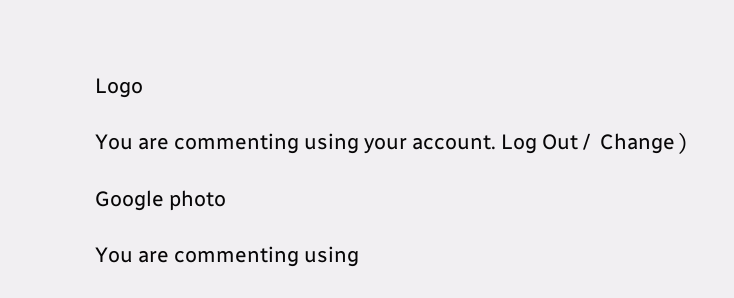Logo

You are commenting using your account. Log Out /  Change )

Google photo

You are commenting using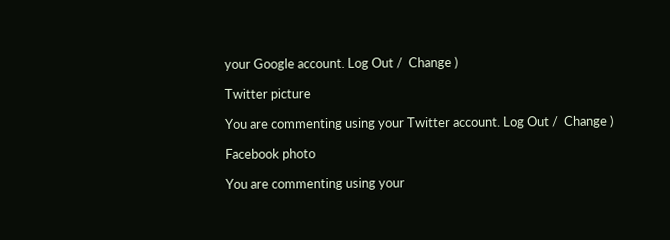your Google account. Log Out /  Change )

Twitter picture

You are commenting using your Twitter account. Log Out /  Change )

Facebook photo

You are commenting using your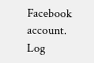Facebook account. Log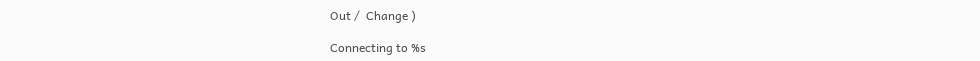Out /  Change )

Connecting to %s